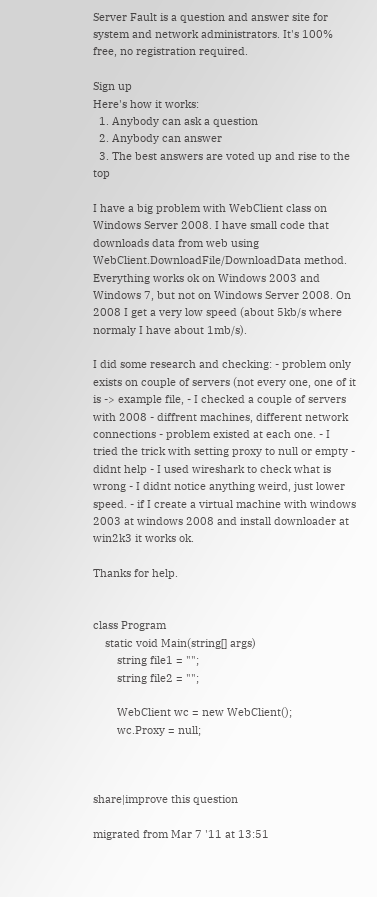Server Fault is a question and answer site for system and network administrators. It's 100% free, no registration required.

Sign up
Here's how it works:
  1. Anybody can ask a question
  2. Anybody can answer
  3. The best answers are voted up and rise to the top

I have a big problem with WebClient class on Windows Server 2008. I have small code that downloads data from web using WebClient.DownloadFile/DownloadData method. Everything works ok on Windows 2003 and Windows 7, but not on Windows Server 2008. On 2008 I get a very low speed (about 5kb/s where normaly I have about 1mb/s).

I did some research and checking: - problem only exists on couple of servers (not every one, one of it is -> example file, - I checked a couple of servers with 2008 - diffrent machines, different network connections - problem existed at each one. - I tried the trick with setting proxy to null or empty - didnt help - I used wireshark to check what is wrong - I didnt notice anything weird, just lower speed. - if I create a virtual machine with windows 2003 at windows 2008 and install downloader at win2k3 it works ok.

Thanks for help.


class Program
    static void Main(string[] args)
        string file1 = "";
        string file2 = "";

        WebClient wc = new WebClient();
        wc.Proxy = null;



share|improve this question

migrated from Mar 7 '11 at 13:51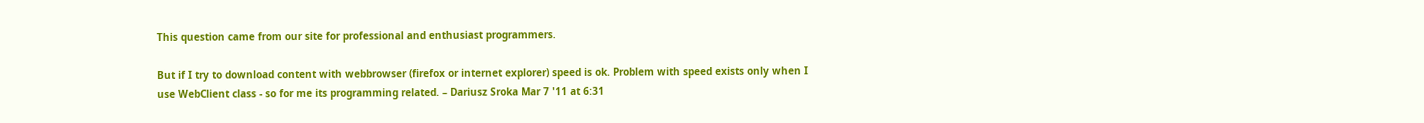This question came from our site for professional and enthusiast programmers.

But if I try to download content with webbrowser (firefox or internet explorer) speed is ok. Problem with speed exists only when I use WebClient class - so for me its programming related. – Dariusz Sroka Mar 7 '11 at 6:31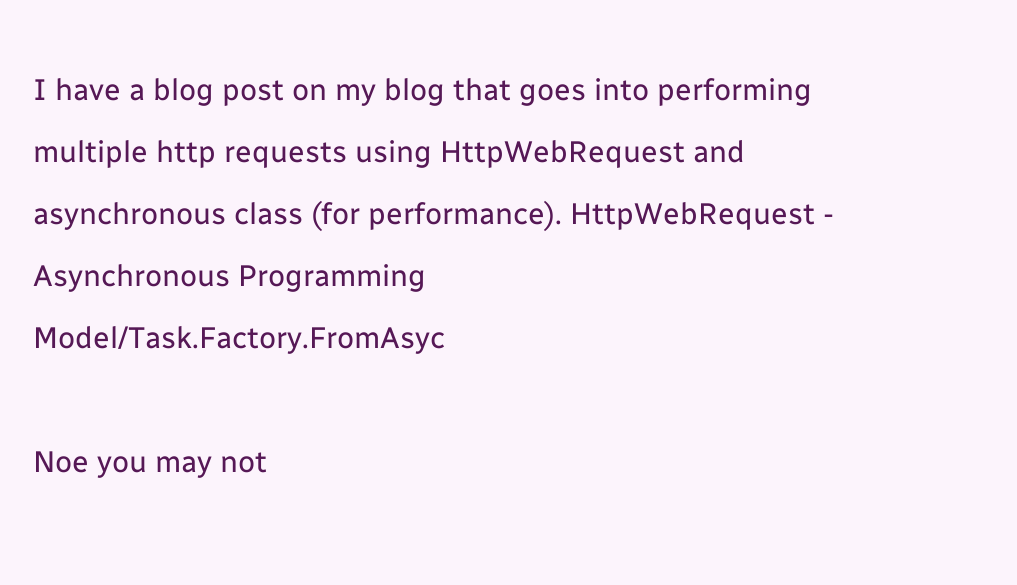I have a blog post on my blog that goes into performing multiple http requests using HttpWebRequest and asynchronous class (for performance). HttpWebRequest - Asynchronous Programming Model/Task.Factory.FromAsyc

Noe you may not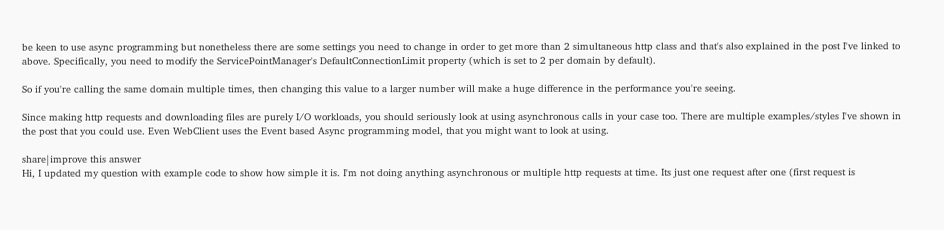be keen to use async programming but nonetheless there are some settings you need to change in order to get more than 2 simultaneous http class and that's also explained in the post I've linked to above. Specifically, you need to modify the ServicePointManager's DefaultConnectionLimit property (which is set to 2 per domain by default).

So if you're calling the same domain multiple times, then changing this value to a larger number will make a huge difference in the performance you're seeing.

Since making http requests and downloading files are purely I/O workloads, you should seriously look at using asynchronous calls in your case too. There are multiple examples/styles I've shown in the post that you could use. Even WebClient uses the Event based Async programming model, that you might want to look at using.

share|improve this answer
Hi, I updated my question with example code to show how simple it is. I'm not doing anything asynchronous or multiple http requests at time. Its just one request after one (first request is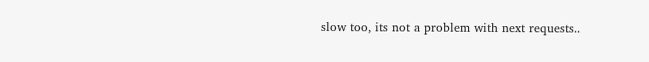slow too, its not a problem with next requests..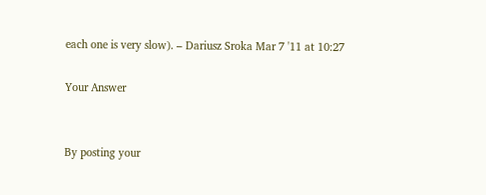each one is very slow). – Dariusz Sroka Mar 7 '11 at 10:27

Your Answer


By posting your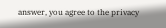answer, you agree to the privacy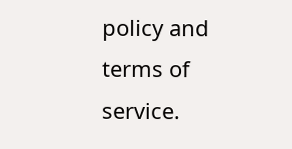policy and terms of service.